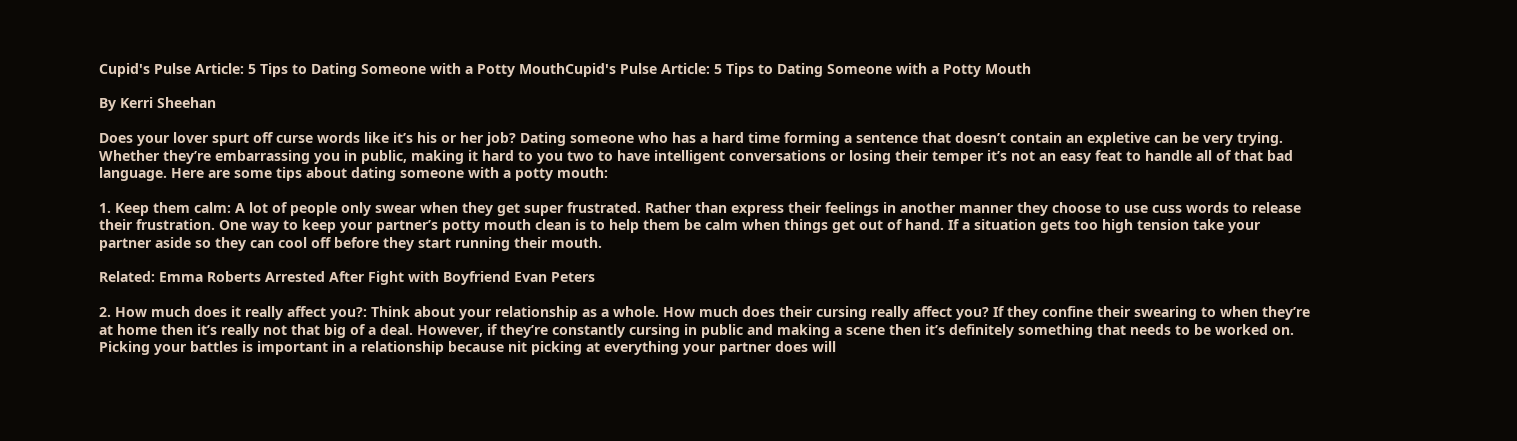Cupid's Pulse Article: 5 Tips to Dating Someone with a Potty MouthCupid's Pulse Article: 5 Tips to Dating Someone with a Potty Mouth

By Kerri Sheehan

Does your lover spurt off curse words like it’s his or her job? Dating someone who has a hard time forming a sentence that doesn’t contain an expletive can be very trying. Whether they’re embarrassing you in public, making it hard to you two to have intelligent conversations or losing their temper it’s not an easy feat to handle all of that bad language. Here are some tips about dating someone with a potty mouth:

1. Keep them calm: A lot of people only swear when they get super frustrated. Rather than express their feelings in another manner they choose to use cuss words to release their frustration. One way to keep your partner’s potty mouth clean is to help them be calm when things get out of hand. If a situation gets too high tension take your partner aside so they can cool off before they start running their mouth.

Related: Emma Roberts Arrested After Fight with Boyfriend Evan Peters

2. How much does it really affect you?: Think about your relationship as a whole. How much does their cursing really affect you? If they confine their swearing to when they’re at home then it’s really not that big of a deal. However, if they’re constantly cursing in public and making a scene then it’s definitely something that needs to be worked on. Picking your battles is important in a relationship because nit picking at everything your partner does will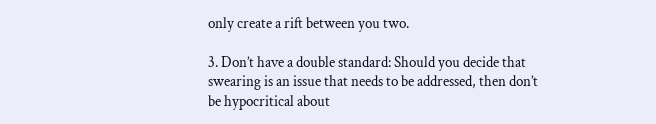only create a rift between you two.

3. Don’t have a double standard: Should you decide that swearing is an issue that needs to be addressed, then don’t be hypocritical about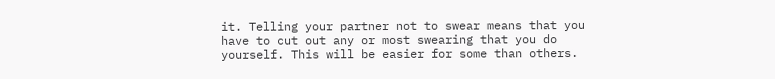it. Telling your partner not to swear means that you have to cut out any or most swearing that you do yourself. This will be easier for some than others.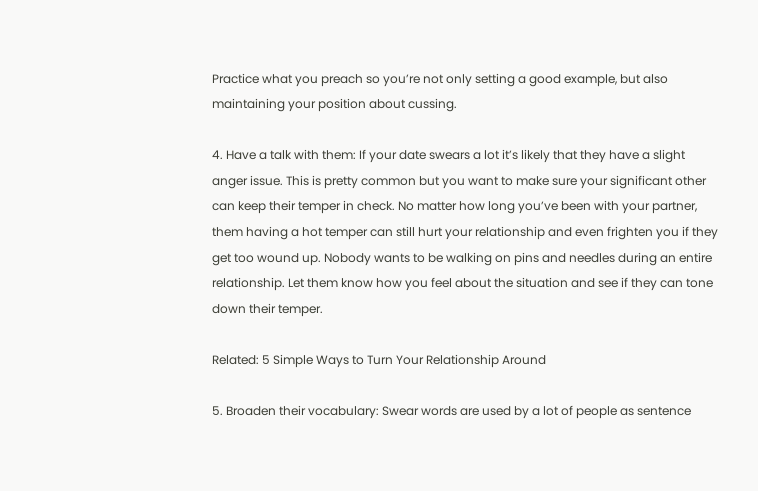Practice what you preach so you’re not only setting a good example, but also maintaining your position about cussing.

4. Have a talk with them: If your date swears a lot it’s likely that they have a slight anger issue. This is pretty common but you want to make sure your significant other can keep their temper in check. No matter how long you’ve been with your partner, them having a hot temper can still hurt your relationship and even frighten you if they get too wound up. Nobody wants to be walking on pins and needles during an entire relationship. Let them know how you feel about the situation and see if they can tone down their temper.

Related: 5 Simple Ways to Turn Your Relationship Around

5. Broaden their vocabulary: Swear words are used by a lot of people as sentence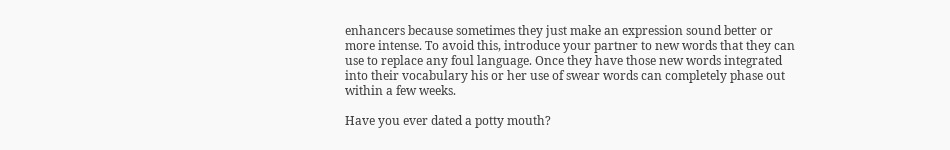enhancers because sometimes they just make an expression sound better or more intense. To avoid this, introduce your partner to new words that they can use to replace any foul language. Once they have those new words integrated into their vocabulary his or her use of swear words can completely phase out within a few weeks.

Have you ever dated a potty mouth?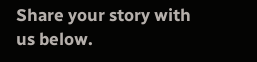Share your story with us below.